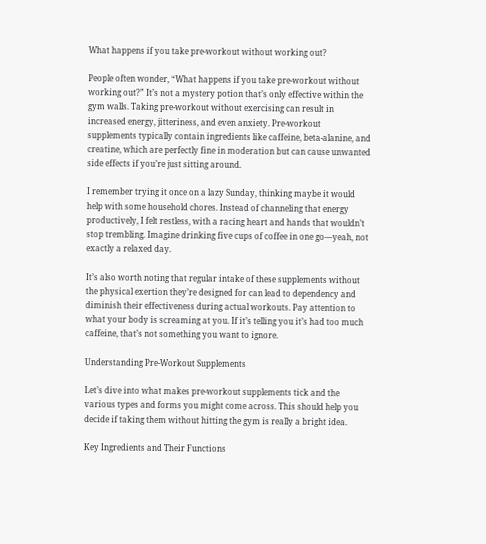What happens if you take pre-workout without working out?

People often wonder, “What happens if you take pre-workout without working out?” It’s not a mystery potion that’s only effective within the gym walls. Taking pre-workout without exercising can result in increased energy, jitteriness, and even anxiety. Pre-workout supplements typically contain ingredients like caffeine, beta-alanine, and creatine, which are perfectly fine in moderation but can cause unwanted side effects if you’re just sitting around.

I remember trying it once on a lazy Sunday, thinking maybe it would help with some household chores. Instead of channeling that energy productively, I felt restless, with a racing heart and hands that wouldn’t stop trembling. Imagine drinking five cups of coffee in one go—yeah, not exactly a relaxed day.

It’s also worth noting that regular intake of these supplements without the physical exertion they’re designed for can lead to dependency and diminish their effectiveness during actual workouts. Pay attention to what your body is screaming at you. If it’s telling you it’s had too much caffeine, that’s not something you want to ignore.

Understanding Pre-Workout Supplements

Let’s dive into what makes pre-workout supplements tick and the various types and forms you might come across. This should help you decide if taking them without hitting the gym is really a bright idea.

Key Ingredients and Their Functions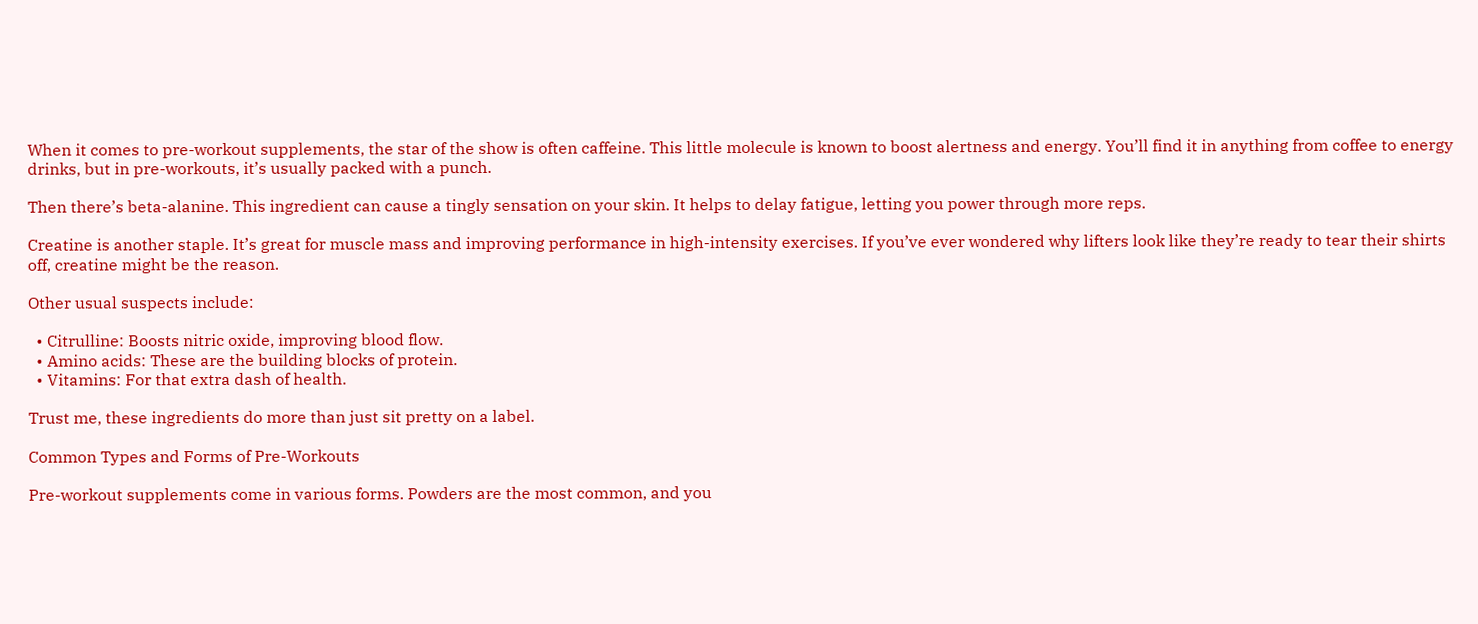When it comes to pre-workout supplements, the star of the show is often caffeine. This little molecule is known to boost alertness and energy. You’ll find it in anything from coffee to energy drinks, but in pre-workouts, it’s usually packed with a punch.

Then there’s beta-alanine. This ingredient can cause a tingly sensation on your skin. It helps to delay fatigue, letting you power through more reps.

Creatine is another staple. It’s great for muscle mass and improving performance in high-intensity exercises. If you’ve ever wondered why lifters look like they’re ready to tear their shirts off, creatine might be the reason.

Other usual suspects include:

  • Citrulline: Boosts nitric oxide, improving blood flow.
  • Amino acids: These are the building blocks of protein.
  • Vitamins: For that extra dash of health.

Trust me, these ingredients do more than just sit pretty on a label.

Common Types and Forms of Pre-Workouts

Pre-workout supplements come in various forms. Powders are the most common, and you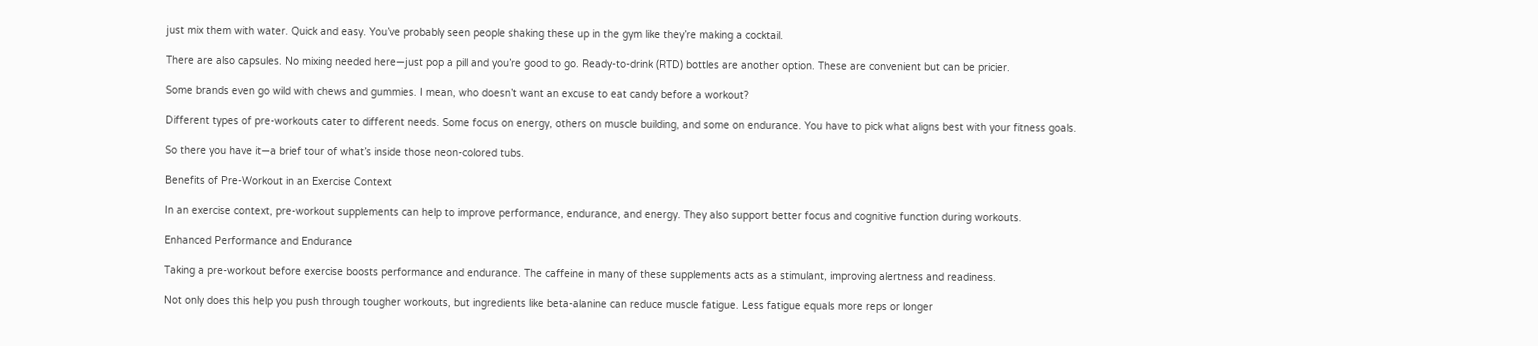just mix them with water. Quick and easy. You’ve probably seen people shaking these up in the gym like they’re making a cocktail.

There are also capsules. No mixing needed here—just pop a pill and you’re good to go. Ready-to-drink (RTD) bottles are another option. These are convenient but can be pricier.

Some brands even go wild with chews and gummies. I mean, who doesn’t want an excuse to eat candy before a workout?

Different types of pre-workouts cater to different needs. Some focus on energy, others on muscle building, and some on endurance. You have to pick what aligns best with your fitness goals.

So there you have it—a brief tour of what’s inside those neon-colored tubs.

Benefits of Pre-Workout in an Exercise Context

In an exercise context, pre-workout supplements can help to improve performance, endurance, and energy. They also support better focus and cognitive function during workouts.

Enhanced Performance and Endurance

Taking a pre-workout before exercise boosts performance and endurance. The caffeine in many of these supplements acts as a stimulant, improving alertness and readiness.

Not only does this help you push through tougher workouts, but ingredients like beta-alanine can reduce muscle fatigue. Less fatigue equals more reps or longer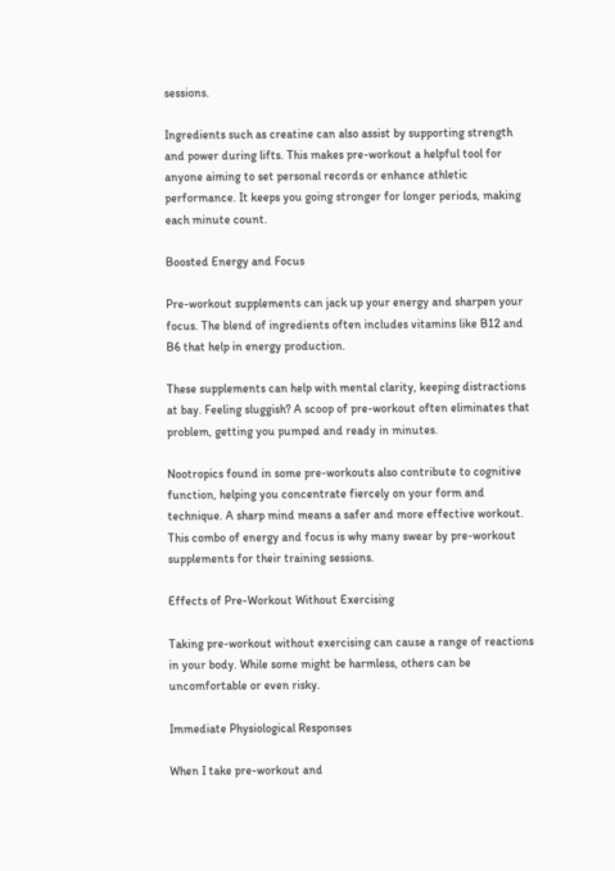sessions.

Ingredients such as creatine can also assist by supporting strength and power during lifts. This makes pre-workout a helpful tool for anyone aiming to set personal records or enhance athletic performance. It keeps you going stronger for longer periods, making each minute count.

Boosted Energy and Focus

Pre-workout supplements can jack up your energy and sharpen your focus. The blend of ingredients often includes vitamins like B12 and B6 that help in energy production.

These supplements can help with mental clarity, keeping distractions at bay. Feeling sluggish? A scoop of pre-workout often eliminates that problem, getting you pumped and ready in minutes.

Nootropics found in some pre-workouts also contribute to cognitive function, helping you concentrate fiercely on your form and technique. A sharp mind means a safer and more effective workout. This combo of energy and focus is why many swear by pre-workout supplements for their training sessions.

Effects of Pre-Workout Without Exercising

Taking pre-workout without exercising can cause a range of reactions in your body. While some might be harmless, others can be uncomfortable or even risky.

Immediate Physiological Responses

When I take pre-workout and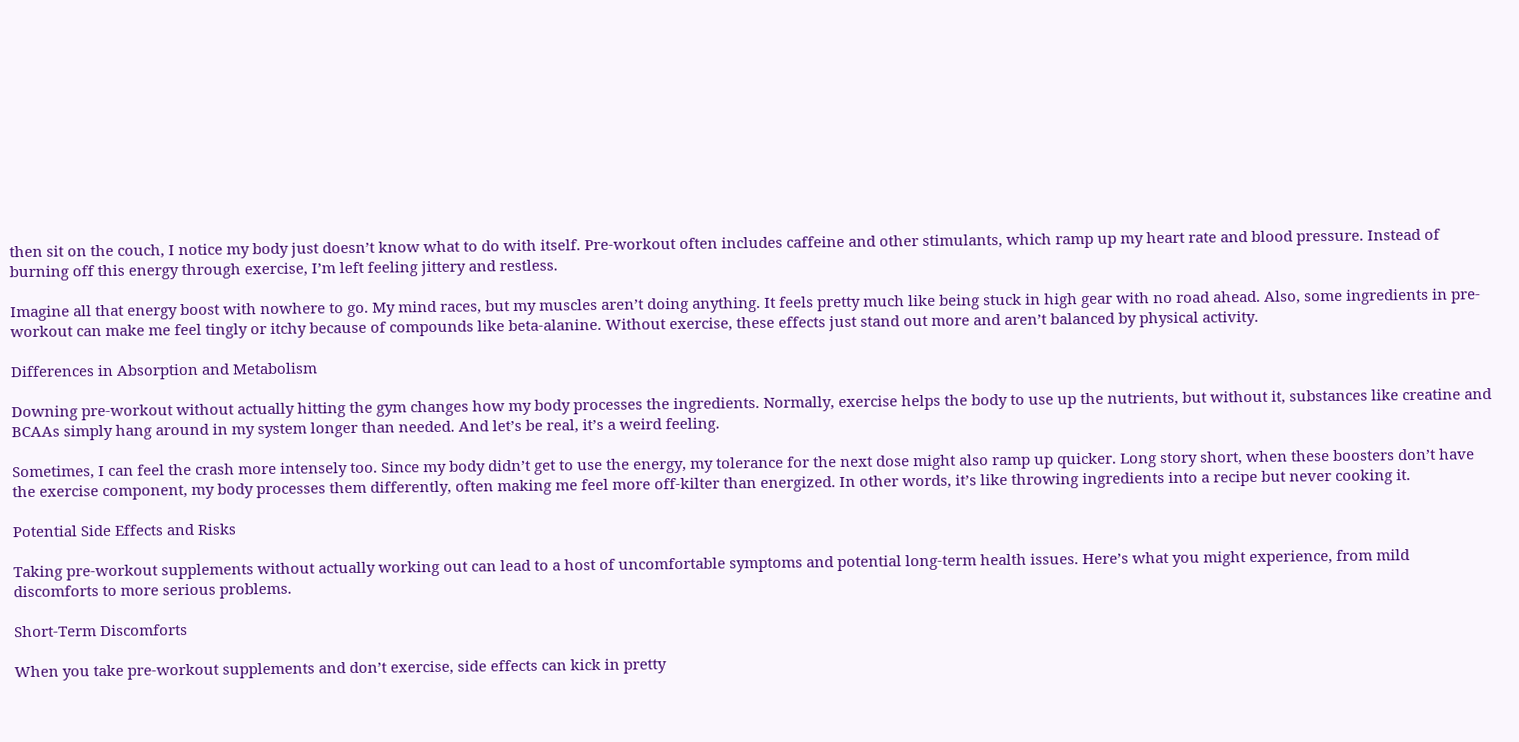then sit on the couch, I notice my body just doesn’t know what to do with itself. Pre-workout often includes caffeine and other stimulants, which ramp up my heart rate and blood pressure. Instead of burning off this energy through exercise, I’m left feeling jittery and restless.

Imagine all that energy boost with nowhere to go. My mind races, but my muscles aren’t doing anything. It feels pretty much like being stuck in high gear with no road ahead. Also, some ingredients in pre-workout can make me feel tingly or itchy because of compounds like beta-alanine. Without exercise, these effects just stand out more and aren’t balanced by physical activity.

Differences in Absorption and Metabolism

Downing pre-workout without actually hitting the gym changes how my body processes the ingredients. Normally, exercise helps the body to use up the nutrients, but without it, substances like creatine and BCAAs simply hang around in my system longer than needed. And let’s be real, it’s a weird feeling.

Sometimes, I can feel the crash more intensely too. Since my body didn’t get to use the energy, my tolerance for the next dose might also ramp up quicker. Long story short, when these boosters don’t have the exercise component, my body processes them differently, often making me feel more off-kilter than energized. In other words, it’s like throwing ingredients into a recipe but never cooking it.

Potential Side Effects and Risks

Taking pre-workout supplements without actually working out can lead to a host of uncomfortable symptoms and potential long-term health issues. Here’s what you might experience, from mild discomforts to more serious problems.

Short-Term Discomforts

When you take pre-workout supplements and don’t exercise, side effects can kick in pretty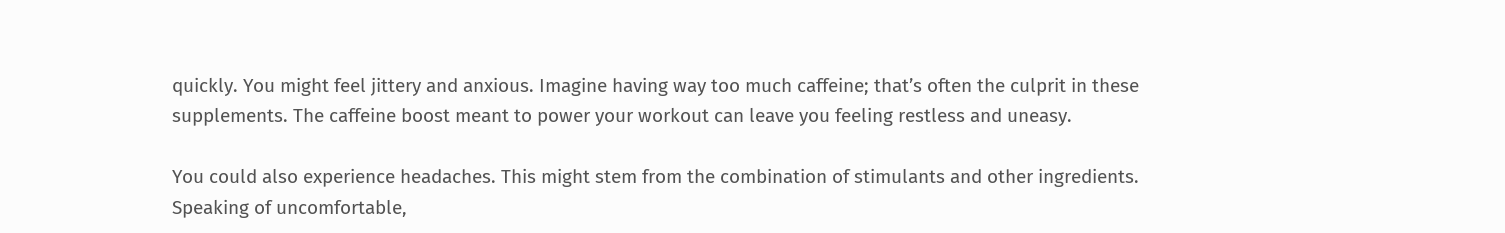quickly. You might feel jittery and anxious. Imagine having way too much caffeine; that’s often the culprit in these supplements. The caffeine boost meant to power your workout can leave you feeling restless and uneasy.

You could also experience headaches. This might stem from the combination of stimulants and other ingredients. Speaking of uncomfortable,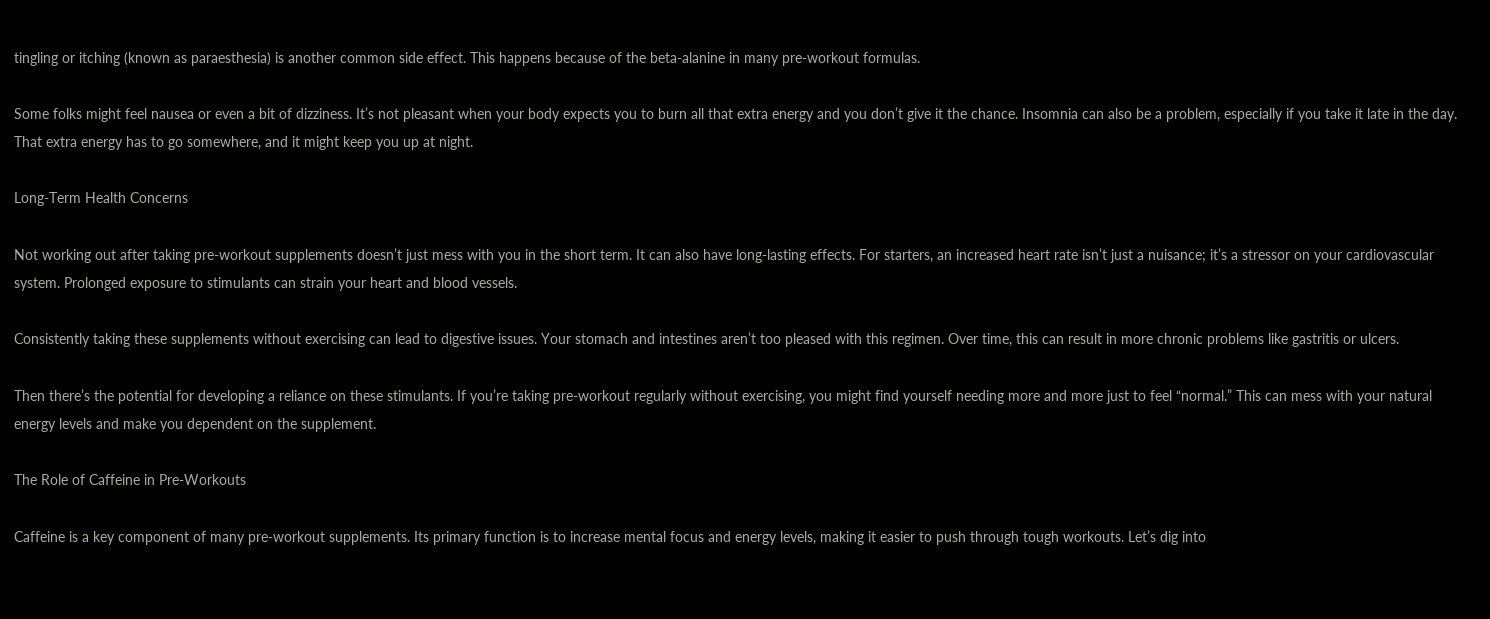tingling or itching (known as paraesthesia) is another common side effect. This happens because of the beta-alanine in many pre-workout formulas.

Some folks might feel nausea or even a bit of dizziness. It’s not pleasant when your body expects you to burn all that extra energy and you don’t give it the chance. Insomnia can also be a problem, especially if you take it late in the day. That extra energy has to go somewhere, and it might keep you up at night.

Long-Term Health Concerns

Not working out after taking pre-workout supplements doesn’t just mess with you in the short term. It can also have long-lasting effects. For starters, an increased heart rate isn’t just a nuisance; it’s a stressor on your cardiovascular system. Prolonged exposure to stimulants can strain your heart and blood vessels.

Consistently taking these supplements without exercising can lead to digestive issues. Your stomach and intestines aren’t too pleased with this regimen. Over time, this can result in more chronic problems like gastritis or ulcers.

Then there’s the potential for developing a reliance on these stimulants. If you’re taking pre-workout regularly without exercising, you might find yourself needing more and more just to feel “normal.” This can mess with your natural energy levels and make you dependent on the supplement.

The Role of Caffeine in Pre-Workouts

Caffeine is a key component of many pre-workout supplements. Its primary function is to increase mental focus and energy levels, making it easier to push through tough workouts. Let’s dig into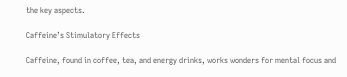the key aspects.

Caffeine’s Stimulatory Effects

Caffeine, found in coffee, tea, and energy drinks, works wonders for mental focus and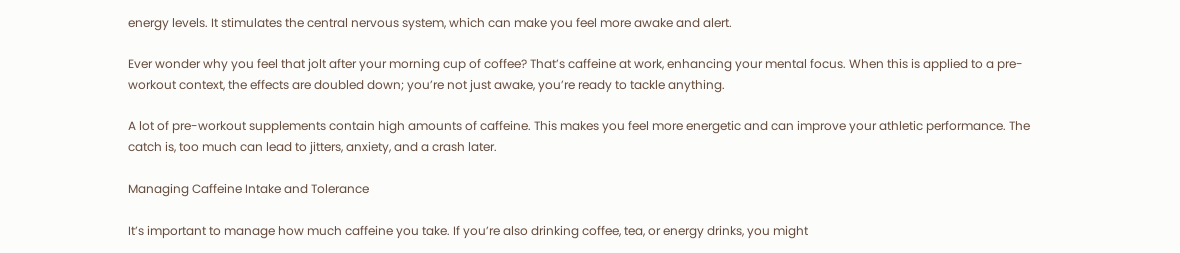energy levels. It stimulates the central nervous system, which can make you feel more awake and alert.

Ever wonder why you feel that jolt after your morning cup of coffee? That’s caffeine at work, enhancing your mental focus. When this is applied to a pre-workout context, the effects are doubled down; you’re not just awake, you’re ready to tackle anything.

A lot of pre-workout supplements contain high amounts of caffeine. This makes you feel more energetic and can improve your athletic performance. The catch is, too much can lead to jitters, anxiety, and a crash later.

Managing Caffeine Intake and Tolerance

It’s important to manage how much caffeine you take. If you’re also drinking coffee, tea, or energy drinks, you might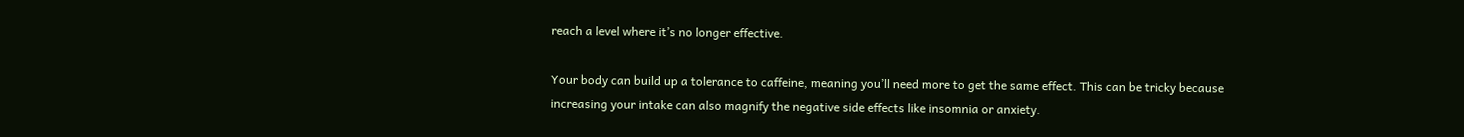reach a level where it’s no longer effective.

Your body can build up a tolerance to caffeine, meaning you’ll need more to get the same effect. This can be tricky because increasing your intake can also magnify the negative side effects like insomnia or anxiety.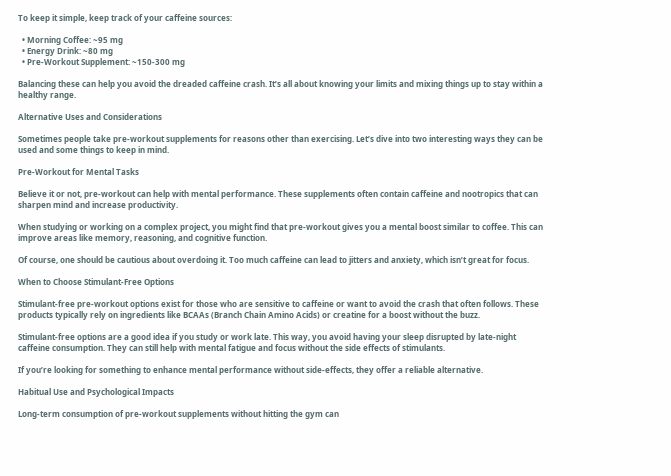To keep it simple, keep track of your caffeine sources:

  • Morning Coffee: ~95 mg
  • Energy Drink: ~80 mg
  • Pre-Workout Supplement: ~150-300 mg

Balancing these can help you avoid the dreaded caffeine crash. It’s all about knowing your limits and mixing things up to stay within a healthy range.

Alternative Uses and Considerations

Sometimes people take pre-workout supplements for reasons other than exercising. Let’s dive into two interesting ways they can be used and some things to keep in mind.

Pre-Workout for Mental Tasks

Believe it or not, pre-workout can help with mental performance. These supplements often contain caffeine and nootropics that can sharpen mind and increase productivity.

When studying or working on a complex project, you might find that pre-workout gives you a mental boost similar to coffee. This can improve areas like memory, reasoning, and cognitive function.

Of course, one should be cautious about overdoing it. Too much caffeine can lead to jitters and anxiety, which isn’t great for focus.

When to Choose Stimulant-Free Options

Stimulant-free pre-workout options exist for those who are sensitive to caffeine or want to avoid the crash that often follows. These products typically rely on ingredients like BCAAs (Branch Chain Amino Acids) or creatine for a boost without the buzz.

Stimulant-free options are a good idea if you study or work late. This way, you avoid having your sleep disrupted by late-night caffeine consumption. They can still help with mental fatigue and focus without the side effects of stimulants.

If you’re looking for something to enhance mental performance without side-effects, they offer a reliable alternative.

Habitual Use and Psychological Impacts

Long-term consumption of pre-workout supplements without hitting the gym can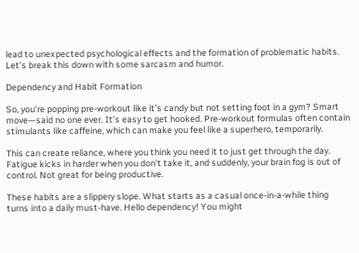lead to unexpected psychological effects and the formation of problematic habits. Let’s break this down with some sarcasm and humor.

Dependency and Habit Formation

So, you’re popping pre-workout like it’s candy but not setting foot in a gym? Smart move—said no one ever. It’s easy to get hooked. Pre-workout formulas often contain stimulants like caffeine, which can make you feel like a superhero, temporarily.

This can create reliance, where you think you need it to just get through the day. Fatigue kicks in harder when you don’t take it, and suddenly, your brain fog is out of control. Not great for being productive.

These habits are a slippery slope. What starts as a casual once-in-a-while thing turns into a daily must-have. Hello dependency! You might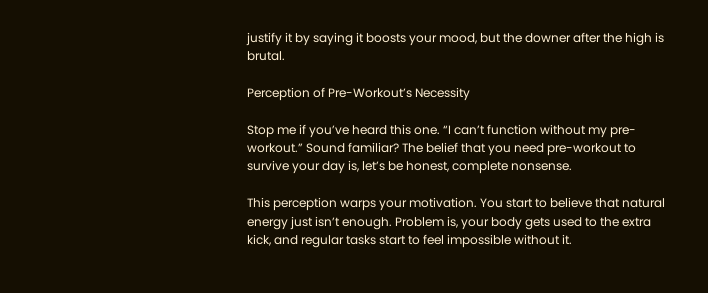justify it by saying it boosts your mood, but the downer after the high is brutal.

Perception of Pre-Workout’s Necessity

Stop me if you’ve heard this one. “I can’t function without my pre-workout.” Sound familiar? The belief that you need pre-workout to survive your day is, let’s be honest, complete nonsense.

This perception warps your motivation. You start to believe that natural energy just isn’t enough. Problem is, your body gets used to the extra kick, and regular tasks start to feel impossible without it.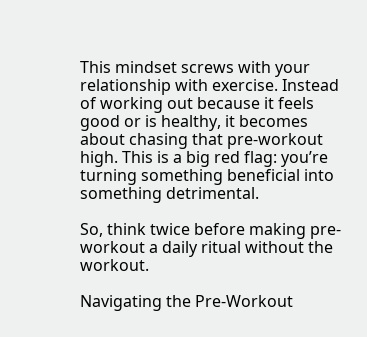This mindset screws with your relationship with exercise. Instead of working out because it feels good or is healthy, it becomes about chasing that pre-workout high. This is a big red flag: you’re turning something beneficial into something detrimental.

So, think twice before making pre-workout a daily ritual without the workout.

Navigating the Pre-Workout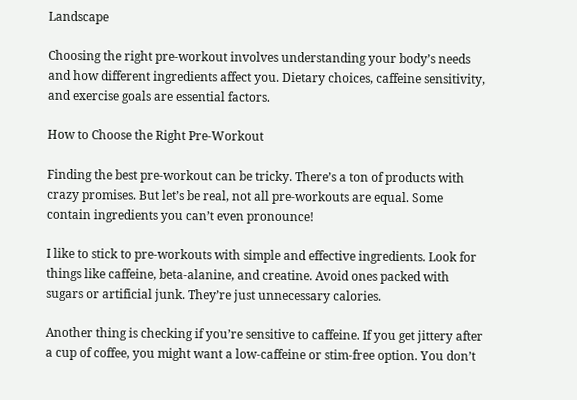Landscape

Choosing the right pre-workout involves understanding your body’s needs and how different ingredients affect you. Dietary choices, caffeine sensitivity, and exercise goals are essential factors.

How to Choose the Right Pre-Workout

Finding the best pre-workout can be tricky. There’s a ton of products with crazy promises. But let’s be real, not all pre-workouts are equal. Some contain ingredients you can’t even pronounce!

I like to stick to pre-workouts with simple and effective ingredients. Look for things like caffeine, beta-alanine, and creatine. Avoid ones packed with sugars or artificial junk. They’re just unnecessary calories.

Another thing is checking if you’re sensitive to caffeine. If you get jittery after a cup of coffee, you might want a low-caffeine or stim-free option. You don’t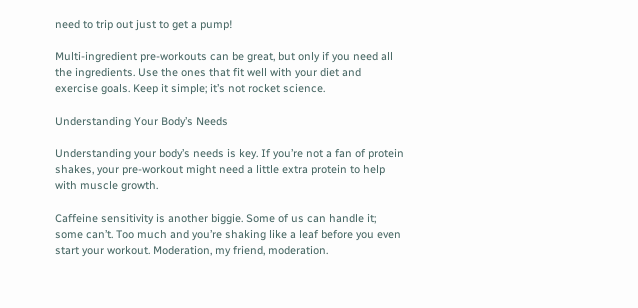need to trip out just to get a pump!

Multi-ingredient pre-workouts can be great, but only if you need all the ingredients. Use the ones that fit well with your diet and exercise goals. Keep it simple; it’s not rocket science.

Understanding Your Body’s Needs

Understanding your body’s needs is key. If you’re not a fan of protein shakes, your pre-workout might need a little extra protein to help with muscle growth.

Caffeine sensitivity is another biggie. Some of us can handle it; some can’t. Too much and you’re shaking like a leaf before you even start your workout. Moderation, my friend, moderation.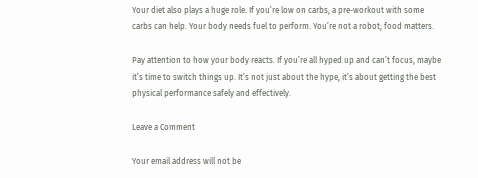Your diet also plays a huge role. If you’re low on carbs, a pre-workout with some carbs can help. Your body needs fuel to perform. You’re not a robot; food matters.

Pay attention to how your body reacts. If you’re all hyped up and can’t focus, maybe it’s time to switch things up. It’s not just about the hype, it’s about getting the best physical performance safely and effectively.

Leave a Comment

Your email address will not be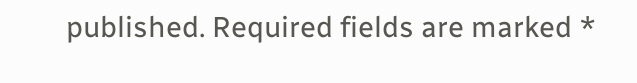published. Required fields are marked *